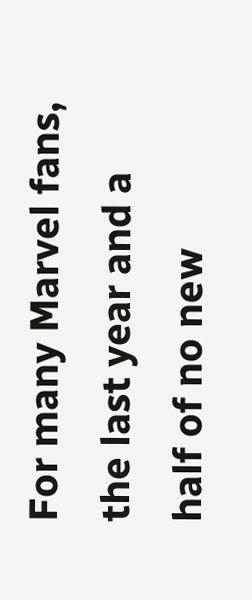For many Marvel fans, the last year and a half of no new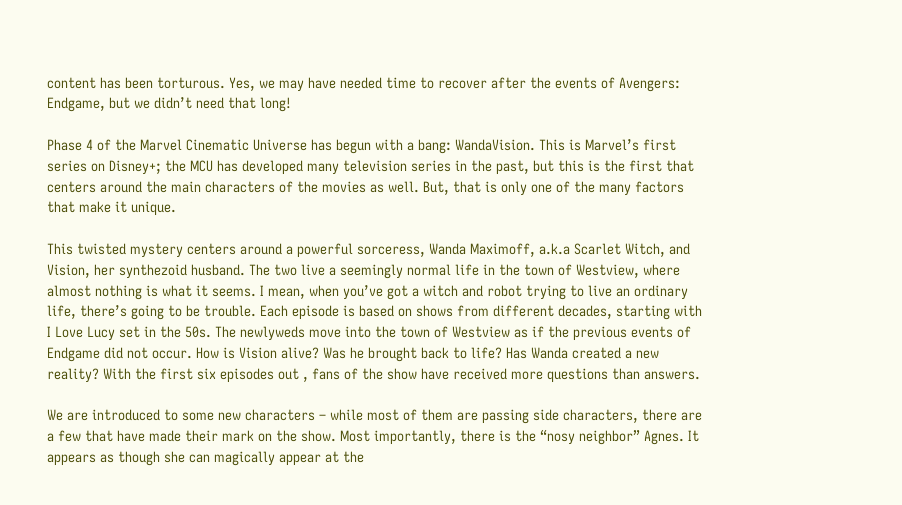content has been torturous. Yes, we may have needed time to recover after the events of Avengers: Endgame, but we didn’t need that long!

Phase 4 of the Marvel Cinematic Universe has begun with a bang: WandaVision. This is Marvel’s first series on Disney+; the MCU has developed many television series in the past, but this is the first that centers around the main characters of the movies as well. But, that is only one of the many factors that make it unique.

This twisted mystery centers around a powerful sorceress, Wanda Maximoff, a.k.a Scarlet Witch, and Vision, her synthezoid husband. The two live a seemingly normal life in the town of Westview, where almost nothing is what it seems. I mean, when you’ve got a witch and robot trying to live an ordinary life, there’s going to be trouble. Each episode is based on shows from different decades, starting with I Love Lucy set in the 50s. The newlyweds move into the town of Westview as if the previous events of Endgame did not occur. How is Vision alive? Was he brought back to life? Has Wanda created a new reality? With the first six episodes out , fans of the show have received more questions than answers.

We are introduced to some new characters – while most of them are passing side characters, there are a few that have made their mark on the show. Most importantly, there is the “nosy neighbor” Agnes. It appears as though she can magically appear at the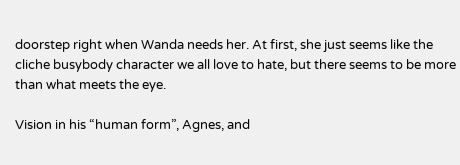doorstep right when Wanda needs her. At first, she just seems like the cliche busybody character we all love to hate, but there seems to be more than what meets the eye.

Vision in his “human form”, Agnes, and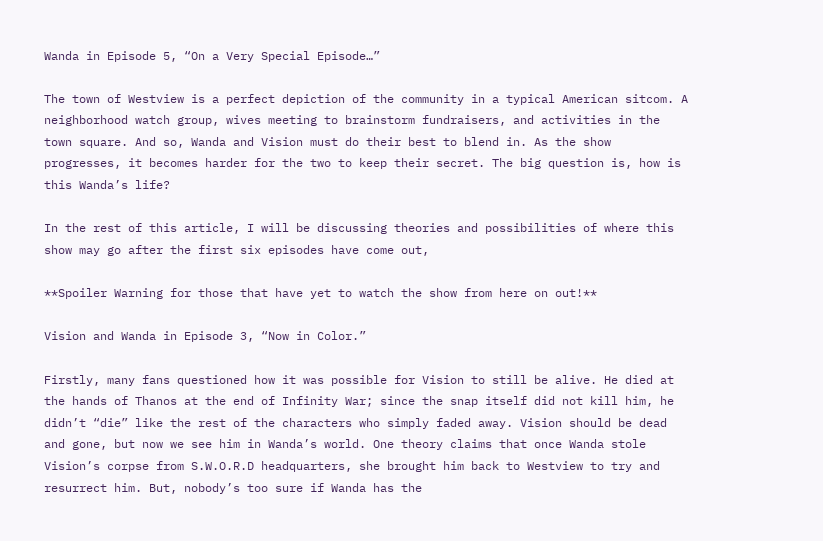Wanda in Episode 5, “On a Very Special Episode…”

The town of Westview is a perfect depiction of the community in a typical American sitcom. A neighborhood watch group, wives meeting to brainstorm fundraisers, and activities in the town square. And so, Wanda and Vision must do their best to blend in. As the show progresses, it becomes harder for the two to keep their secret. The big question is, how is this Wanda’s life?

In the rest of this article, I will be discussing theories and possibilities of where this show may go after the first six episodes have come out,

**Spoiler Warning for those that have yet to watch the show from here on out!**

Vision and Wanda in Episode 3, “Now in Color.”

Firstly, many fans questioned how it was possible for Vision to still be alive. He died at the hands of Thanos at the end of Infinity War; since the snap itself did not kill him, he didn’t “die” like the rest of the characters who simply faded away. Vision should be dead and gone, but now we see him in Wanda’s world. One theory claims that once Wanda stole Vision’s corpse from S.W.O.R.D headquarters, she brought him back to Westview to try and resurrect him. But, nobody’s too sure if Wanda has the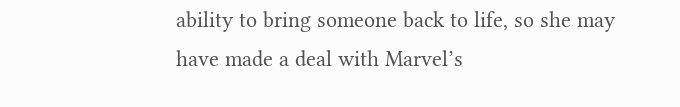ability to bring someone back to life, so she may have made a deal with Marvel’s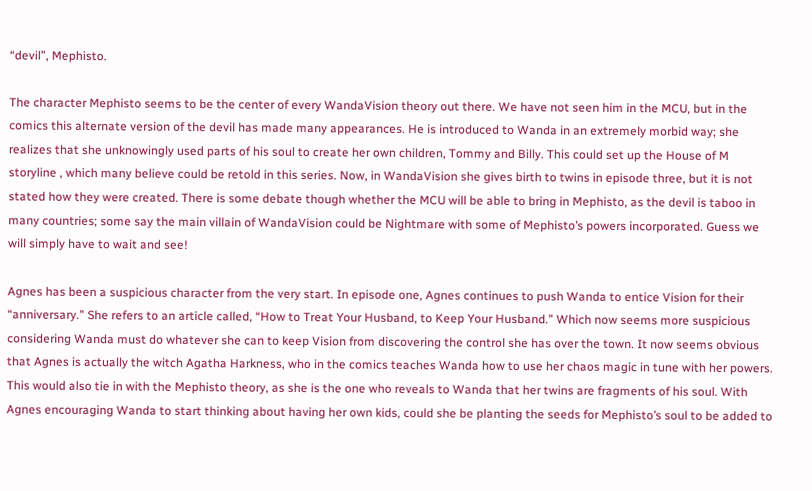“devil”, Mephisto.

The character Mephisto seems to be the center of every WandaVision theory out there. We have not seen him in the MCU, but in the comics this alternate version of the devil has made many appearances. He is introduced to Wanda in an extremely morbid way; she realizes that she unknowingly used parts of his soul to create her own children, Tommy and Billy. This could set up the House of M storyline , which many believe could be retold in this series. Now, in WandaVision she gives birth to twins in episode three, but it is not stated how they were created. There is some debate though whether the MCU will be able to bring in Mephisto, as the devil is taboo in many countries; some say the main villain of WandaVision could be Nightmare with some of Mephisto’s powers incorporated. Guess we will simply have to wait and see!

Agnes has been a suspicious character from the very start. In episode one, Agnes continues to push Wanda to entice Vision for their “anniversary.” She refers to an article called, “How to Treat Your Husband, to Keep Your Husband.” Which now seems more suspicious considering Wanda must do whatever she can to keep Vision from discovering the control she has over the town. It now seems obvious that Agnes is actually the witch Agatha Harkness, who in the comics teaches Wanda how to use her chaos magic in tune with her powers. This would also tie in with the Mephisto theory, as she is the one who reveals to Wanda that her twins are fragments of his soul. With Agnes encouraging Wanda to start thinking about having her own kids, could she be planting the seeds for Mephisto’s soul to be added to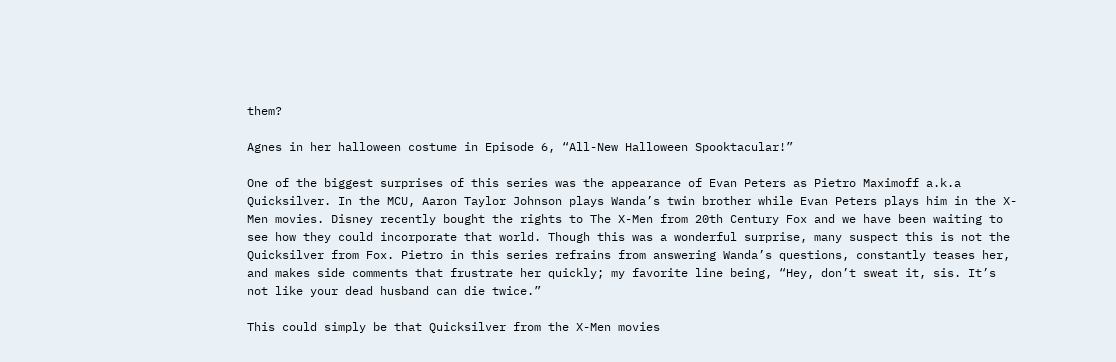them?

Agnes in her halloween costume in Episode 6, “All-New Halloween Spooktacular!”

One of the biggest surprises of this series was the appearance of Evan Peters as Pietro Maximoff a.k.a Quicksilver. In the MCU, Aaron Taylor Johnson plays Wanda’s twin brother while Evan Peters plays him in the X-Men movies. Disney recently bought the rights to The X-Men from 20th Century Fox and we have been waiting to see how they could incorporate that world. Though this was a wonderful surprise, many suspect this is not the Quicksilver from Fox. Pietro in this series refrains from answering Wanda’s questions, constantly teases her, and makes side comments that frustrate her quickly; my favorite line being, “Hey, don’t sweat it, sis. It’s not like your dead husband can die twice.”

This could simply be that Quicksilver from the X-Men movies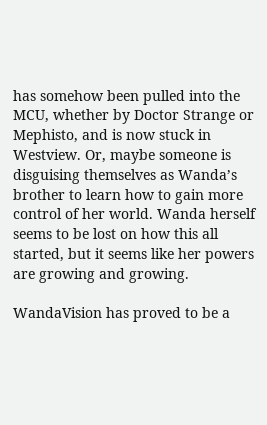has somehow been pulled into the MCU, whether by Doctor Strange or Mephisto, and is now stuck in Westview. Or, maybe someone is disguising themselves as Wanda’s brother to learn how to gain more control of her world. Wanda herself seems to be lost on how this all started, but it seems like her powers are growing and growing.

WandaVision has proved to be a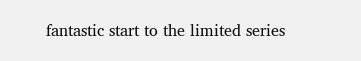fantastic start to the limited series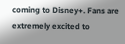coming to Disney+. Fans are extremely excited to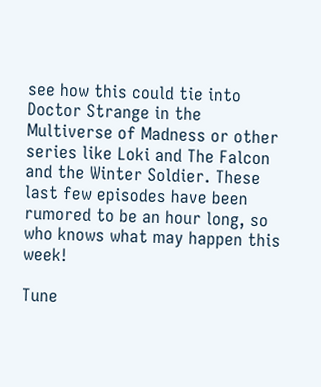see how this could tie into Doctor Strange in the Multiverse of Madness or other series like Loki and The Falcon and the Winter Soldier. These last few episodes have been rumored to be an hour long, so who knows what may happen this week!

Tune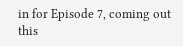in for Episode 7, coming out this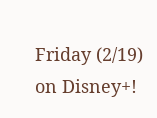Friday (2/19) on Disney+!